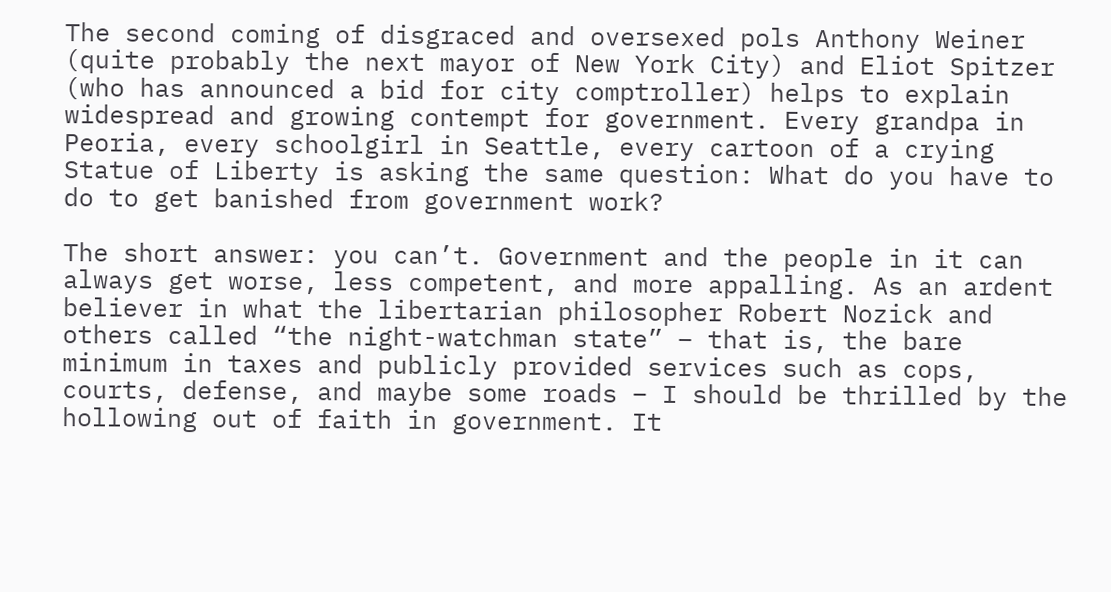The second coming of disgraced and oversexed pols Anthony Weiner (quite probably the next mayor of New York City) and Eliot Spitzer (who has announced a bid for city comptroller) helps to explain widespread and growing contempt for government. Every grandpa in Peoria, every schoolgirl in Seattle, every cartoon of a crying Statue of Liberty is asking the same question: What do you have to do to get banished from government work?

The short answer: you can’t. Government and the people in it can always get worse, less competent, and more appalling. As an ardent believer in what the libertarian philosopher Robert Nozick and others called “the night-watchman state” – that is, the bare minimum in taxes and publicly provided services such as cops, courts, defense, and maybe some roads – I should be thrilled by the hollowing out of faith in government. It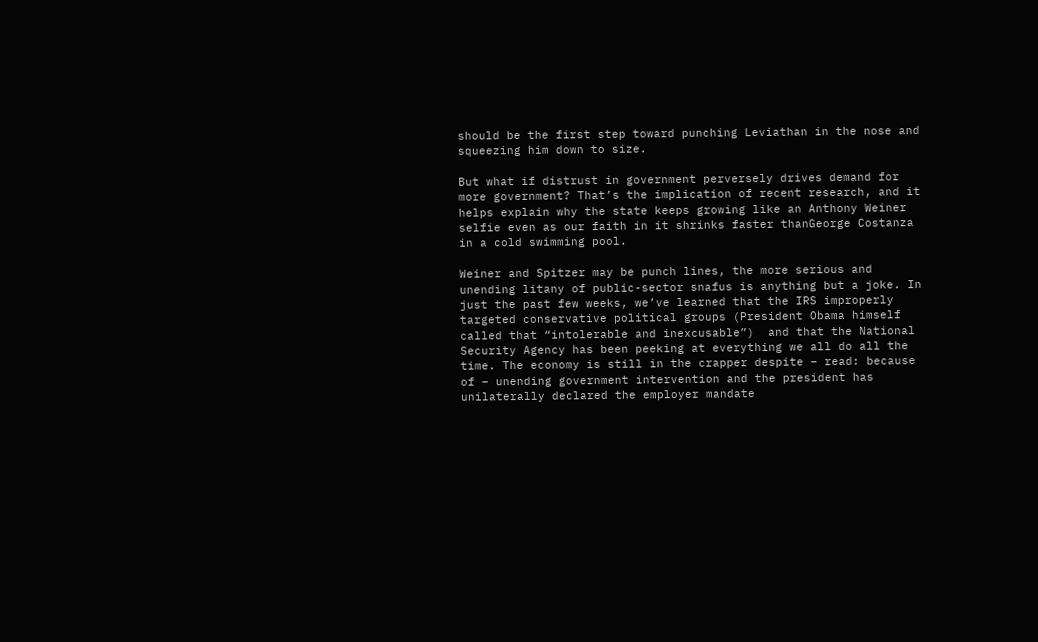should be the first step toward punching Leviathan in the nose and squeezing him down to size.

But what if distrust in government perversely drives demand for more government? That’s the implication of recent research, and it helps explain why the state keeps growing like an Anthony Weiner selfie even as our faith in it shrinks faster thanGeorge Costanza in a cold swimming pool.

Weiner and Spitzer may be punch lines, the more serious and unending litany of public-sector snafus is anything but a joke. In just the past few weeks, we’ve learned that the IRS improperly targeted conservative political groups (President Obama himself called that “intolerable and inexcusable”)  and that the National Security Agency has been peeking at everything we all do all the time. The economy is still in the crapper despite – read: because of – unending government intervention and the president has unilaterally declared the employer mandate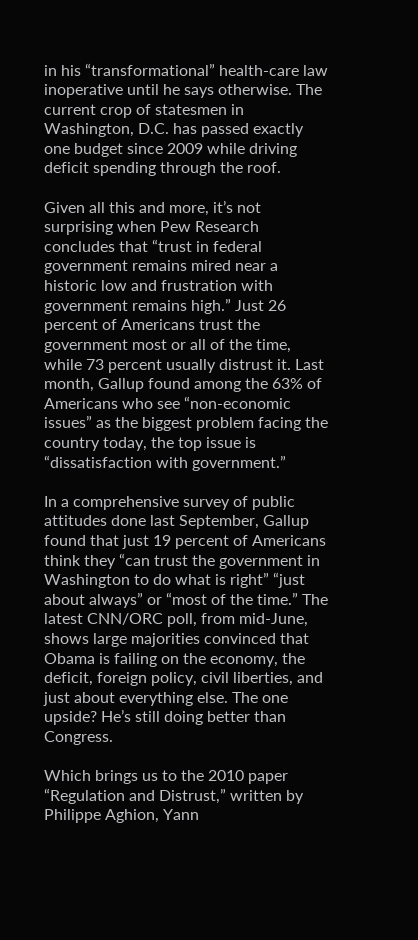in his “transformational” health-care law inoperative until he says otherwise. The current crop of statesmen in Washington, D.C. has passed exactly one budget since 2009 while driving deficit spending through the roof.

Given all this and more, it’s not surprising when Pew Research concludes that “trust in federal government remains mired near a historic low and frustration with government remains high.” Just 26 percent of Americans trust the government most or all of the time, while 73 percent usually distrust it. Last month, Gallup found among the 63% of Americans who see “non-economic issues” as the biggest problem facing the country today, the top issue is “dissatisfaction with government.”

In a comprehensive survey of public attitudes done last September, Gallup found that just 19 percent of Americans think they “can trust the government in Washington to do what is right” “just about always” or “most of the time.” The latest CNN/ORC poll, from mid-June, shows large majorities convinced that Obama is failing on the economy, the deficit, foreign policy, civil liberties, and just about everything else. The one upside? He’s still doing better than Congress.

Which brings us to the 2010 paper “Regulation and Distrust,” written by Philippe Aghion, Yann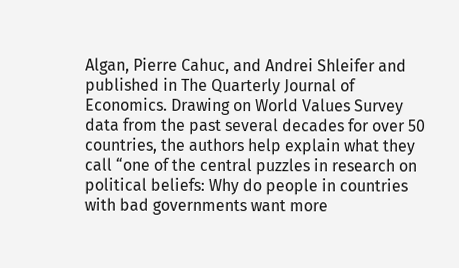Algan, Pierre Cahuc, and Andrei Shleifer and published in The Quarterly Journal of Economics. Drawing on World Values Survey data from the past several decades for over 50 countries, the authors help explain what they call “one of the central puzzles in research on political beliefs: Why do people in countries with bad governments want more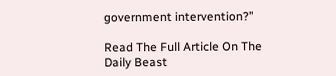government intervention?”

Read The Full Article On The Daily Beast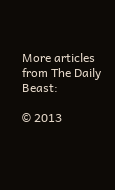More articles from The Daily Beast:

© 2013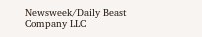Newsweek/Daily Beast Company LLC